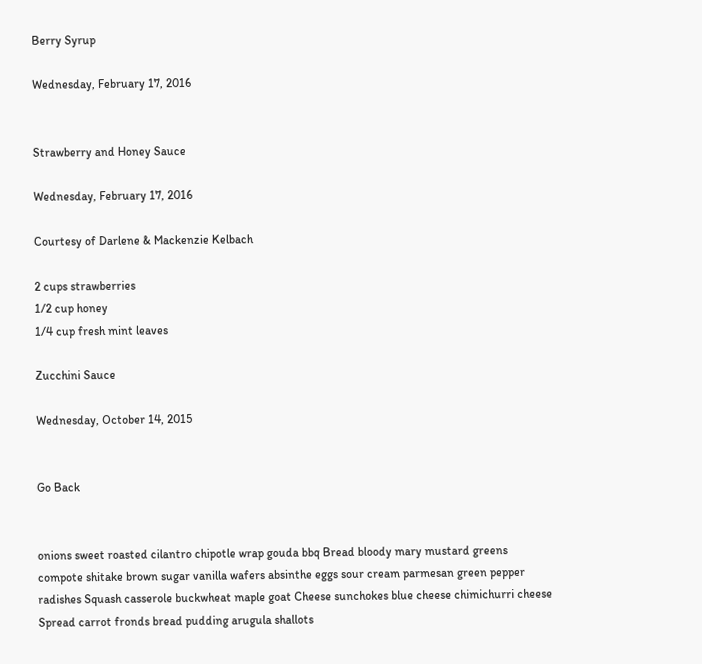Berry Syrup

Wednesday, February 17, 2016


Strawberry and Honey Sauce

Wednesday, February 17, 2016

Courtesy of Darlene & Mackenzie Kelbach

2 cups strawberries
1/2 cup honey
1/4 cup fresh mint leaves

Zucchini Sauce

Wednesday, October 14, 2015


Go Back


onions sweet roasted cilantro chipotle wrap gouda bbq Bread bloody mary mustard greens compote shitake brown sugar vanilla wafers absinthe eggs sour cream parmesan green pepper radishes Squash casserole buckwheat maple goat Cheese sunchokes blue cheese chimichurri cheese Spread carrot fronds bread pudding arugula shallots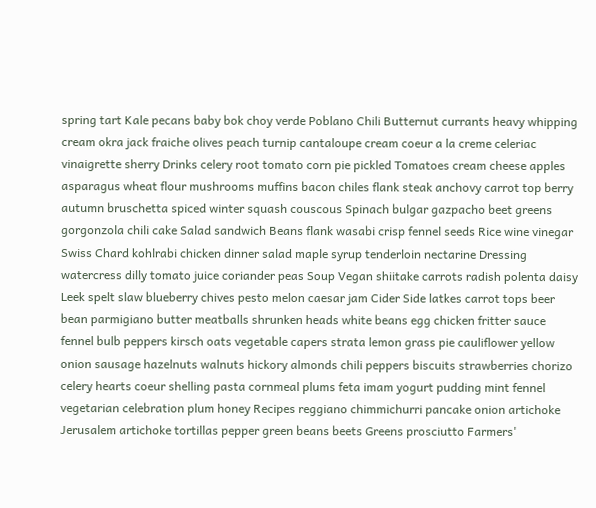spring tart Kale pecans baby bok choy verde Poblano Chili Butternut currants heavy whipping cream okra jack fraiche olives peach turnip cantaloupe cream coeur a la creme celeriac vinaigrette sherry Drinks celery root tomato corn pie pickled Tomatoes cream cheese apples asparagus wheat flour mushrooms muffins bacon chiles flank steak anchovy carrot top berry autumn bruschetta spiced winter squash couscous Spinach bulgar gazpacho beet greens gorgonzola chili cake Salad sandwich Beans flank wasabi crisp fennel seeds Rice wine vinegar Swiss Chard kohlrabi chicken dinner salad maple syrup tenderloin nectarine Dressing watercress dilly tomato juice coriander peas Soup Vegan shiitake carrots radish polenta daisy Leek spelt slaw blueberry chives pesto melon caesar jam Cider Side latkes carrot tops beer bean parmigiano butter meatballs shrunken heads white beans egg chicken fritter sauce fennel bulb peppers kirsch oats vegetable capers strata lemon grass pie cauliflower yellow onion sausage hazelnuts walnuts hickory almonds chili peppers biscuits strawberries chorizo celery hearts coeur shelling pasta cornmeal plums feta imam yogurt pudding mint fennel vegetarian celebration plum honey Recipes reggiano chimmichurri pancake onion artichoke Jerusalem artichoke tortillas pepper green beans beets Greens prosciutto Farmers'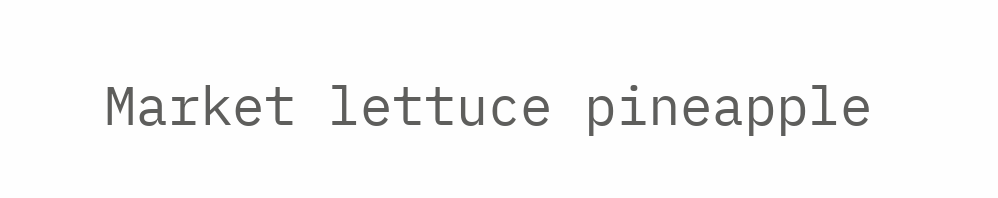Market lettuce pineapple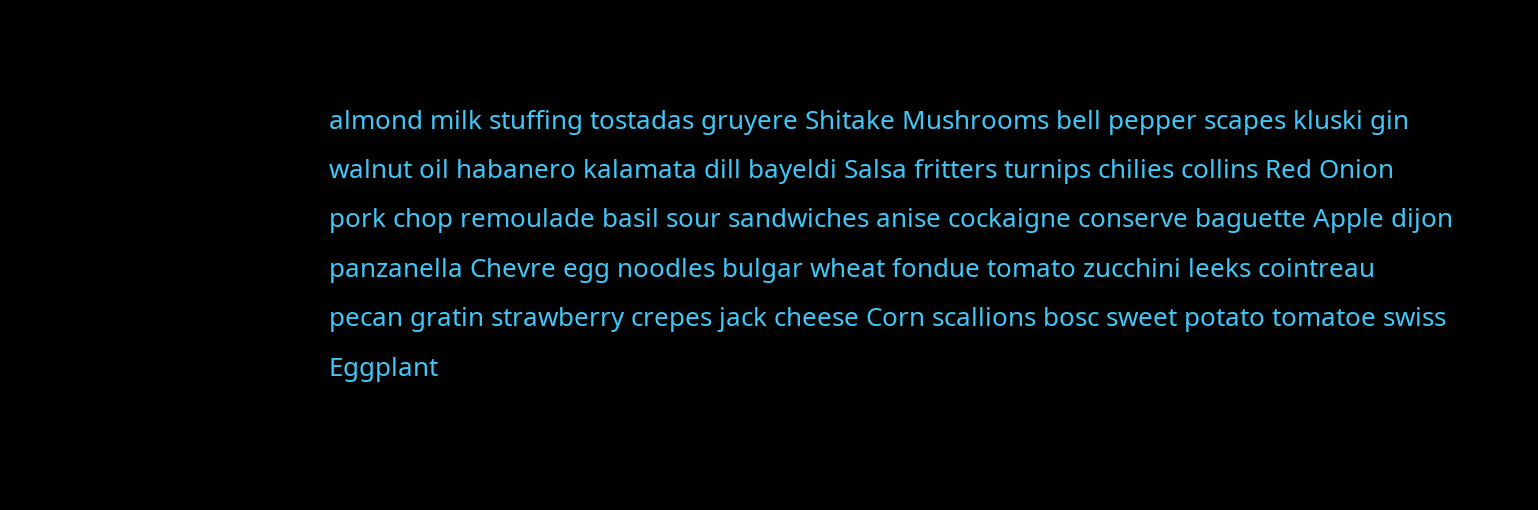almond milk stuffing tostadas gruyere Shitake Mushrooms bell pepper scapes kluski gin walnut oil habanero kalamata dill bayeldi Salsa fritters turnips chilies collins Red Onion pork chop remoulade basil sour sandwiches anise cockaigne conserve baguette Apple dijon panzanella Chevre egg noodles bulgar wheat fondue tomato zucchini leeks cointreau pecan gratin strawberry crepes jack cheese Corn scallions bosc sweet potato tomatoe swiss Eggplant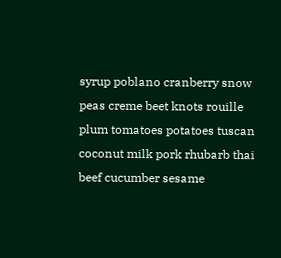syrup poblano cranberry snow peas creme beet knots rouille plum tomatoes potatoes tuscan coconut milk pork rhubarb thai beef cucumber sesame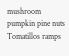mushroom pumpkin pine nuts Tomatillos ramps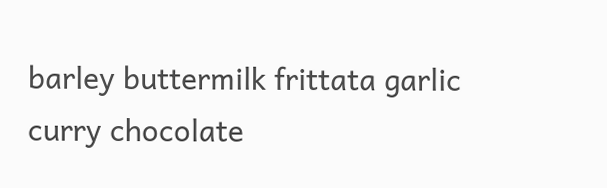barley buttermilk frittata garlic curry chocolate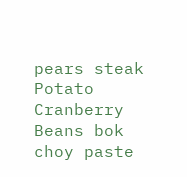pears steak Potato Cranberry Beans bok choy paste